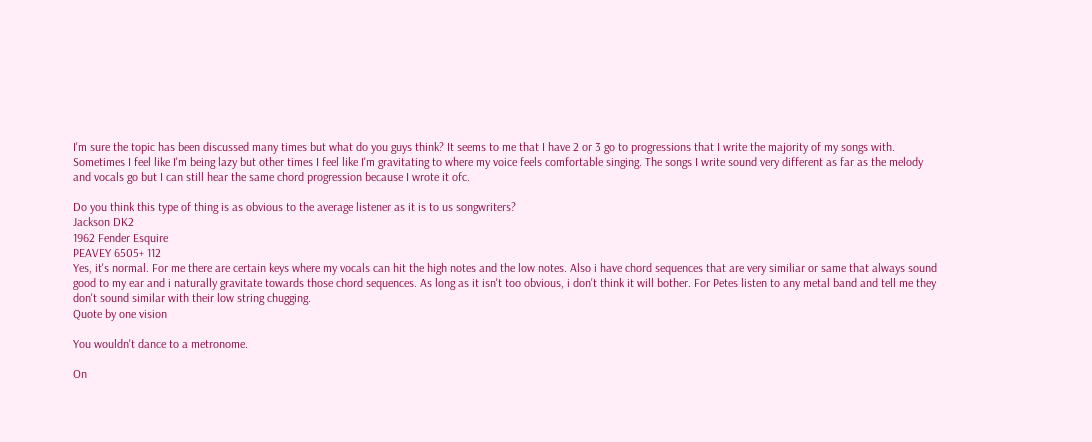I'm sure the topic has been discussed many times but what do you guys think? It seems to me that I have 2 or 3 go to progressions that I write the majority of my songs with. Sometimes I feel like I'm being lazy but other times I feel like I'm gravitating to where my voice feels comfortable singing. The songs I write sound very different as far as the melody and vocals go but I can still hear the same chord progression because I wrote it ofc.

Do you think this type of thing is as obvious to the average listener as it is to us songwriters?
Jackson DK2
1962 Fender Esquire
PEAVEY 6505+ 112
Yes, it's normal. For me there are certain keys where my vocals can hit the high notes and the low notes. Also i have chord sequences that are very similiar or same that always sound good to my ear and i naturally gravitate towards those chord sequences. As long as it isn't too obvious, i don't think it will bother. For Petes listen to any metal band and tell me they don't sound similar with their low string chugging.
Quote by one vision

You wouldn't dance to a metronome.

On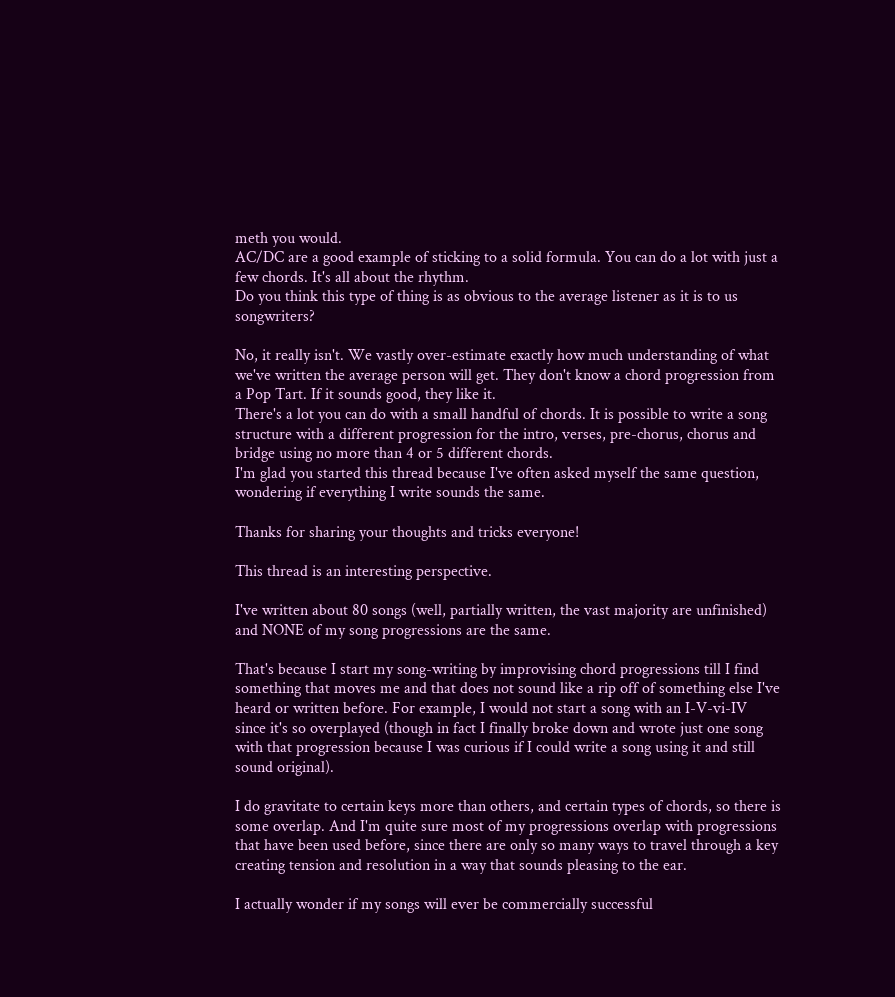meth you would.
AC/DC are a good example of sticking to a solid formula. You can do a lot with just a few chords. It's all about the rhythm.
Do you think this type of thing is as obvious to the average listener as it is to us songwriters?

No, it really isn't. We vastly over-estimate exactly how much understanding of what we've written the average person will get. They don't know a chord progression from a Pop Tart. If it sounds good, they like it.
There's a lot you can do with a small handful of chords. It is possible to write a song structure with a different progression for the intro, verses, pre-chorus, chorus and bridge using no more than 4 or 5 different chords.
I'm glad you started this thread because I've often asked myself the same question, wondering if everything I write sounds the same.

Thanks for sharing your thoughts and tricks everyone!

This thread is an interesting perspective.

I've written about 80 songs (well, partially written, the vast majority are unfinished) and NONE of my song progressions are the same.

That's because I start my song-writing by improvising chord progressions till I find something that moves me and that does not sound like a rip off of something else I've heard or written before. For example, I would not start a song with an I-V-vi-IV since it's so overplayed (though in fact I finally broke down and wrote just one song with that progression because I was curious if I could write a song using it and still sound original).

I do gravitate to certain keys more than others, and certain types of chords, so there is some overlap. And I'm quite sure most of my progressions overlap with progressions that have been used before, since there are only so many ways to travel through a key creating tension and resolution in a way that sounds pleasing to the ear.

I actually wonder if my songs will ever be commercially successful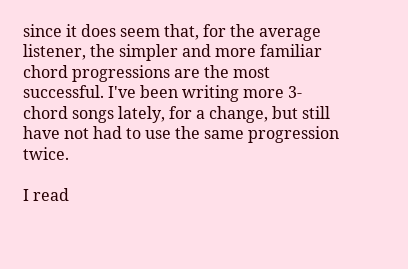since it does seem that, for the average listener, the simpler and more familiar chord progressions are the most successful. I've been writing more 3-chord songs lately, for a change, but still have not had to use the same progression twice.

I read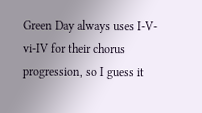Green Day always uses I-V-vi-IV for their chorus progression, so I guess it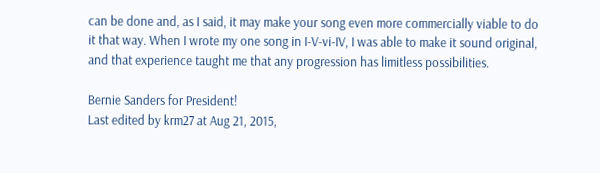can be done and, as I said, it may make your song even more commercially viable to do it that way. When I wrote my one song in I-V-vi-IV, I was able to make it sound original, and that experience taught me that any progression has limitless possibilities.

Bernie Sanders for President!
Last edited by krm27 at Aug 21, 2015,